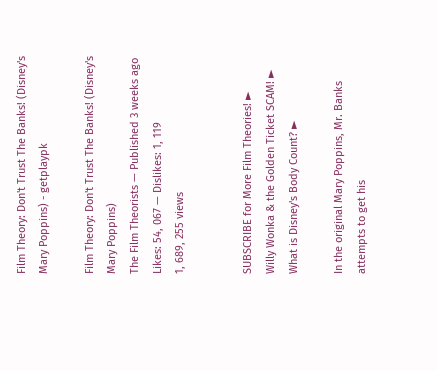Film Theory: Don't Trust The Banks! (Disney's Mary Poppins) - getplaypk

Film Theory: Don't Trust The Banks! (Disney's Mary Poppins)
The Film Theorists — Published 3 weeks ago
Likes: 54, 067 — Dislikes: 1, 119
1, 689, 255 views


SUBSCRIBE for More Film Theories! ►
Willy Wonka & the Golden Ticket SCAM! ►
What is Disney's Body Count? ►

In the original Mary Poppins, Mr. Banks attempts to get his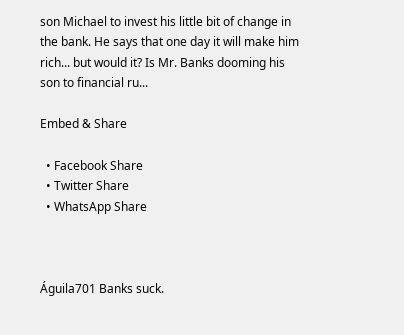son Michael to invest his little bit of change in the bank. He says that one day it will make him rich... but would it? Is Mr. Banks dooming his son to financial ru...

Embed & Share

  • Facebook Share
  • Twitter Share
  • WhatsApp Share



Águila701 Banks suck.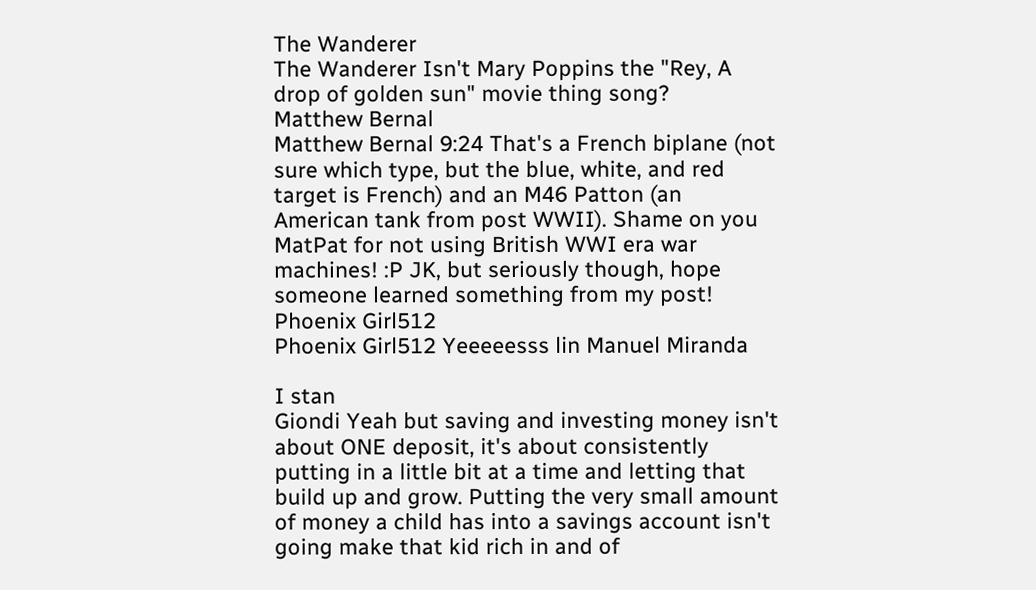The Wanderer
The Wanderer Isn't Mary Poppins the "Rey, A drop of golden sun" movie thing song?
Matthew Bernal
Matthew Bernal 9:24 That's a French biplane (not sure which type, but the blue, white, and red target is French) and an M46 Patton (an American tank from post WWII). Shame on you MatPat for not using British WWI era war machines! :P JK, but seriously though, hope someone learned something from my post!
Phoenix Girl512
Phoenix Girl512 Yeeeeesss lin Manuel Miranda

I stan
Giondi Yeah but saving and investing money isn't about ONE deposit, it's about consistently putting in a little bit at a time and letting that build up and grow. Putting the very small amount of money a child has into a savings account isn't going make that kid rich in and of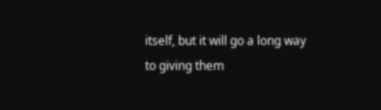itself, but it will go a long way to giving them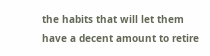the habits that will let them have a decent amount to retire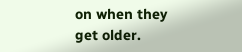on when they get older.